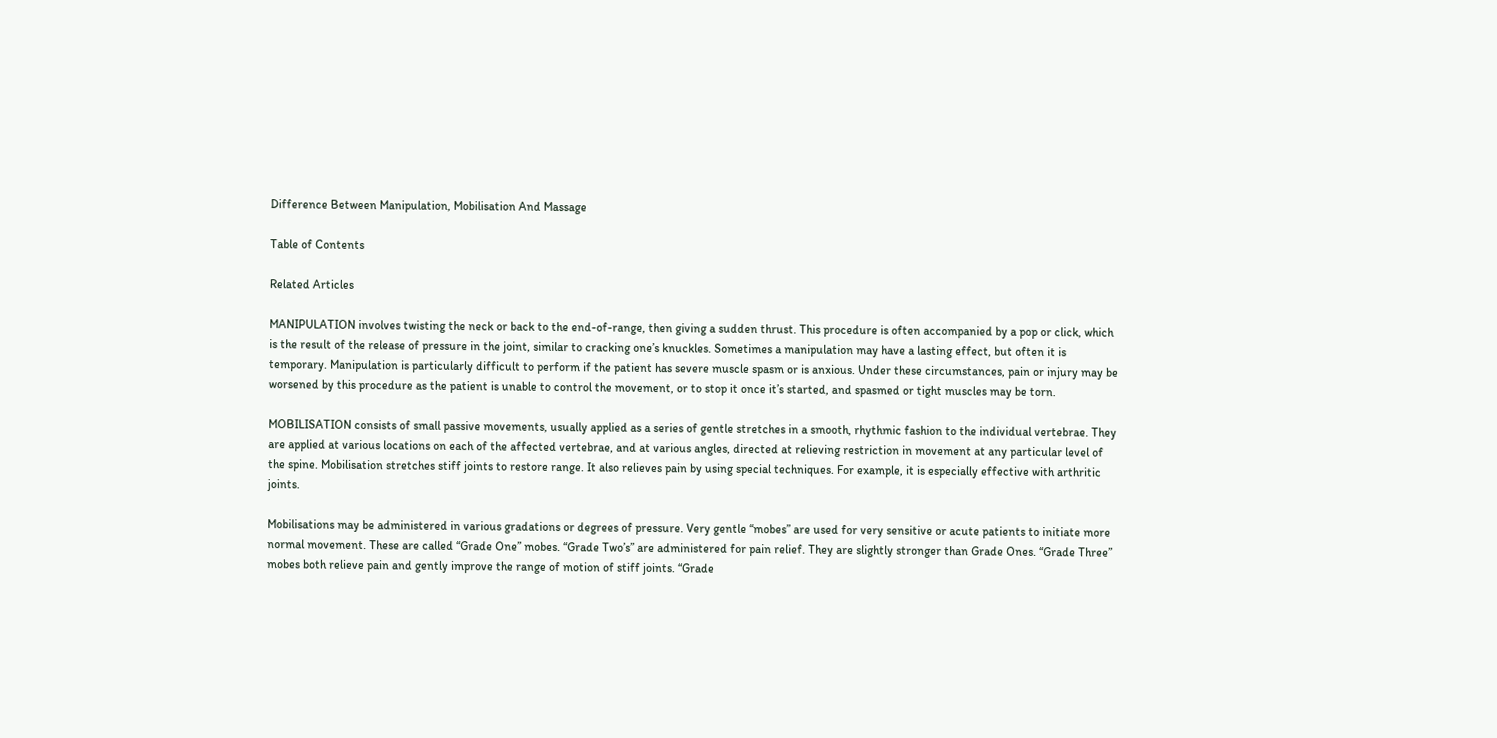Difference Between Manipulation, Mobilisation And Massage

Table of Contents

Related Articles

MANIPULATION involves twisting the neck or back to the end-of-range, then giving a sudden thrust. This procedure is often accompanied by a pop or click, which is the result of the release of pressure in the joint, similar to cracking one’s knuckles. Sometimes a manipulation may have a lasting effect, but often it is temporary. Manipulation is particularly difficult to perform if the patient has severe muscle spasm or is anxious. Under these circumstances, pain or injury may be worsened by this procedure as the patient is unable to control the movement, or to stop it once it’s started, and spasmed or tight muscles may be torn.

MOBILISATION consists of small passive movements, usually applied as a series of gentle stretches in a smooth, rhythmic fashion to the individual vertebrae. They are applied at various locations on each of the affected vertebrae, and at various angles, directed at relieving restriction in movement at any particular level of the spine. Mobilisation stretches stiff joints to restore range. It also relieves pain by using special techniques. For example, it is especially effective with arthritic joints.

Mobilisations may be administered in various gradations or degrees of pressure. Very gentle “mobes” are used for very sensitive or acute patients to initiate more normal movement. These are called “Grade One” mobes. “Grade Two’s” are administered for pain relief. They are slightly stronger than Grade Ones. “Grade Three” mobes both relieve pain and gently improve the range of motion of stiff joints. “Grade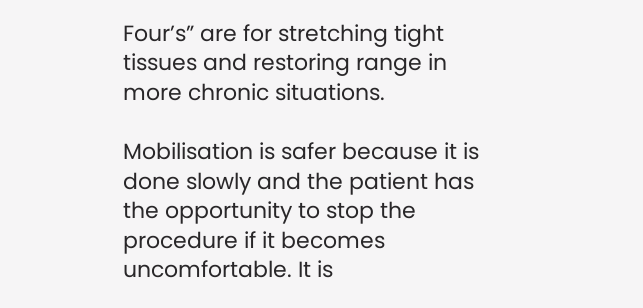Four’s” are for stretching tight tissues and restoring range in more chronic situations.

Mobilisation is safer because it is done slowly and the patient has the opportunity to stop the procedure if it becomes uncomfortable. It is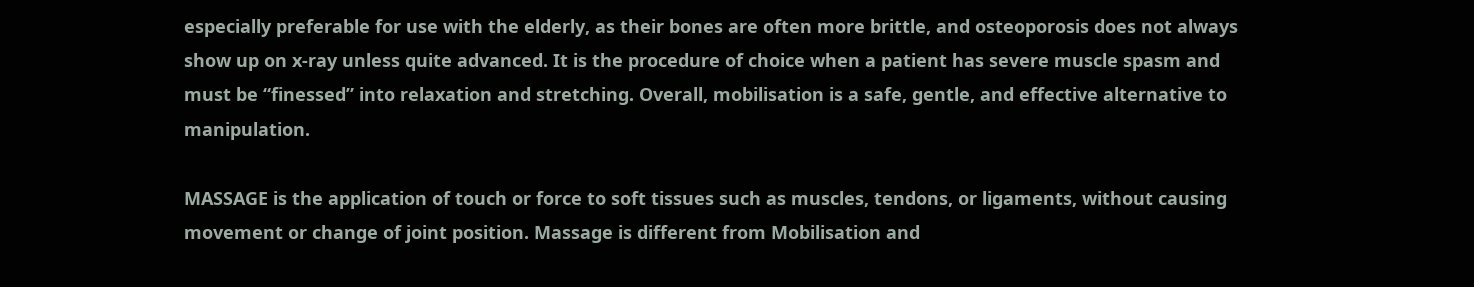especially preferable for use with the elderly, as their bones are often more brittle, and osteoporosis does not always show up on x-ray unless quite advanced. It is the procedure of choice when a patient has severe muscle spasm and must be “finessed” into relaxation and stretching. Overall, mobilisation is a safe, gentle, and effective alternative to manipulation.

MASSAGE is the application of touch or force to soft tissues such as muscles, tendons, or ligaments, without causing movement or change of joint position. Massage is different from Mobilisation and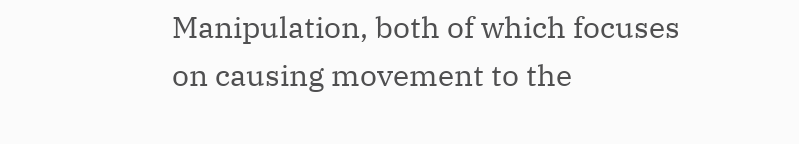Manipulation, both of which focuses on causing movement to the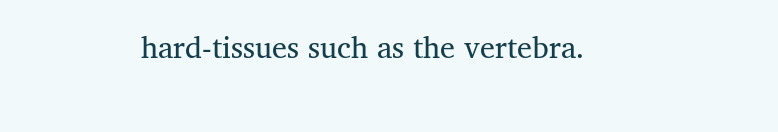hard-tissues such as the vertebra.